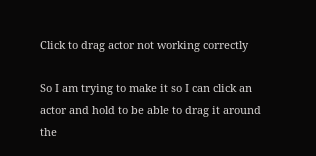Click to drag actor not working correctly

So I am trying to make it so I can click an actor and hold to be able to drag it around the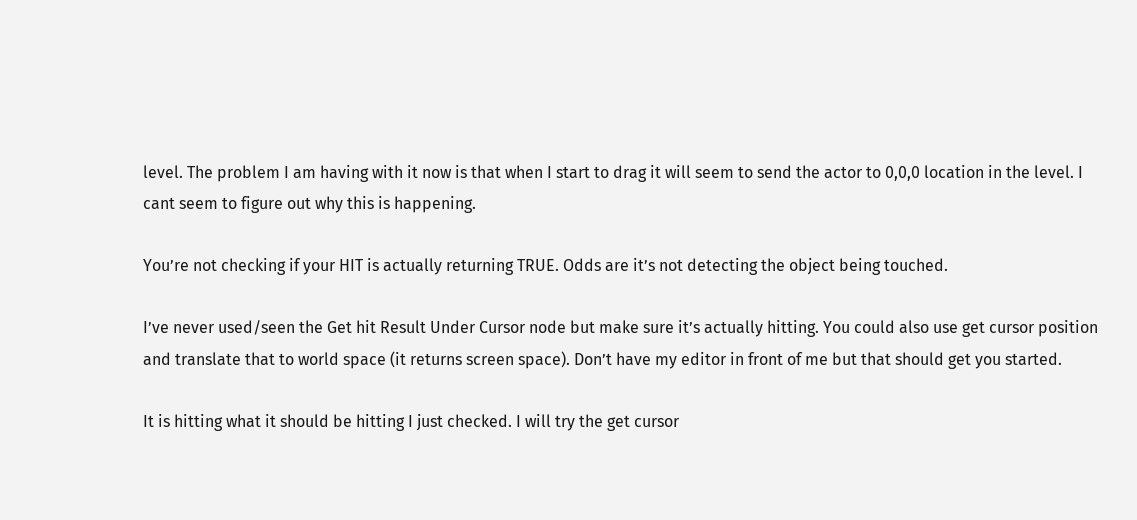level. The problem I am having with it now is that when I start to drag it will seem to send the actor to 0,0,0 location in the level. I cant seem to figure out why this is happening.

You’re not checking if your HIT is actually returning TRUE. Odds are it’s not detecting the object being touched.

I’ve never used/seen the Get hit Result Under Cursor node but make sure it’s actually hitting. You could also use get cursor position and translate that to world space (it returns screen space). Don’t have my editor in front of me but that should get you started.

It is hitting what it should be hitting I just checked. I will try the get cursor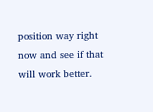position way right now and see if that will work better.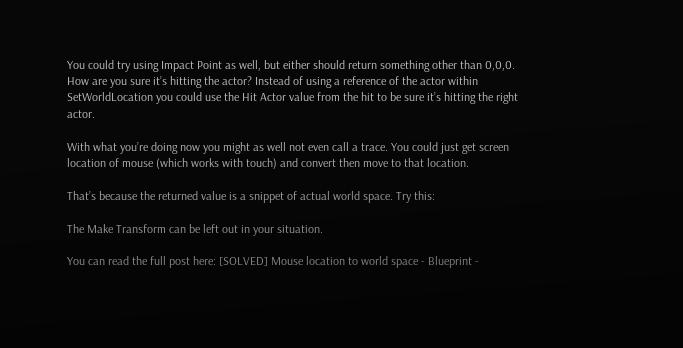You could try using Impact Point as well, but either should return something other than 0,0,0. How are you sure it’s hitting the actor? Instead of using a reference of the actor within SetWorldLocation you could use the Hit Actor value from the hit to be sure it’s hitting the right actor.

With what you’re doing now you might as well not even call a trace. You could just get screen location of mouse (which works with touch) and convert then move to that location.

That’s because the returned value is a snippet of actual world space. Try this:

The Make Transform can be left out in your situation.

You can read the full post here: [SOLVED] Mouse location to world space - Blueprint -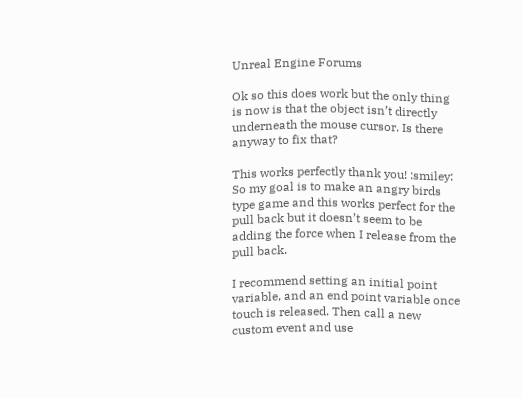Unreal Engine Forums

Ok so this does work but the only thing is now is that the object isn’t directly underneath the mouse cursor. Is there anyway to fix that?

This works perfectly thank you! :smiley: So my goal is to make an angry birds type game and this works perfect for the pull back but it doesn’t seem to be adding the force when I release from the pull back.

I recommend setting an initial point variable, and an end point variable once touch is released. Then call a new custom event and use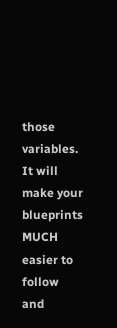those variables. It will make your blueprints MUCH easier to follow and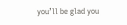you’ll be glad you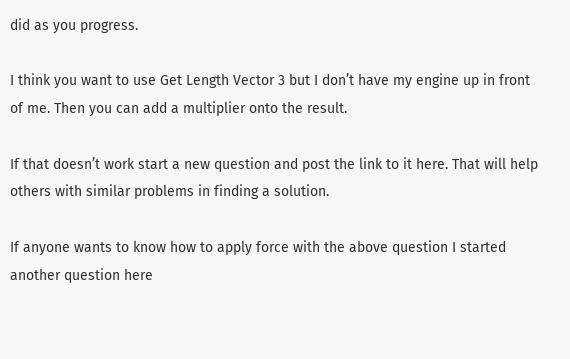did as you progress.

I think you want to use Get Length Vector 3 but I don’t have my engine up in front of me. Then you can add a multiplier onto the result.

If that doesn’t work start a new question and post the link to it here. That will help others with similar problems in finding a solution.

If anyone wants to know how to apply force with the above question I started another question here